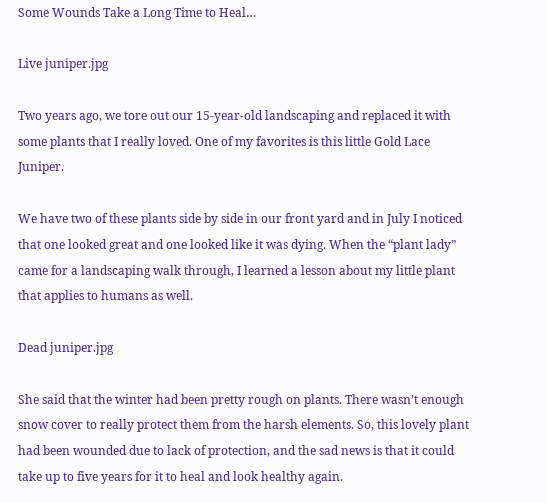Some Wounds Take a Long Time to Heal…

Live juniper.jpg

Two years ago, we tore out our 15-year-old landscaping and replaced it with some plants that I really loved. One of my favorites is this little Gold Lace Juniper.

We have two of these plants side by side in our front yard and in July I noticed that one looked great and one looked like it was dying. When the “plant lady” came for a landscaping walk through, I learned a lesson about my little plant that applies to humans as well.

Dead juniper.jpg

She said that the winter had been pretty rough on plants. There wasn’t enough snow cover to really protect them from the harsh elements. So, this lovely plant had been wounded due to lack of protection, and the sad news is that it could take up to five years for it to heal and look healthy again.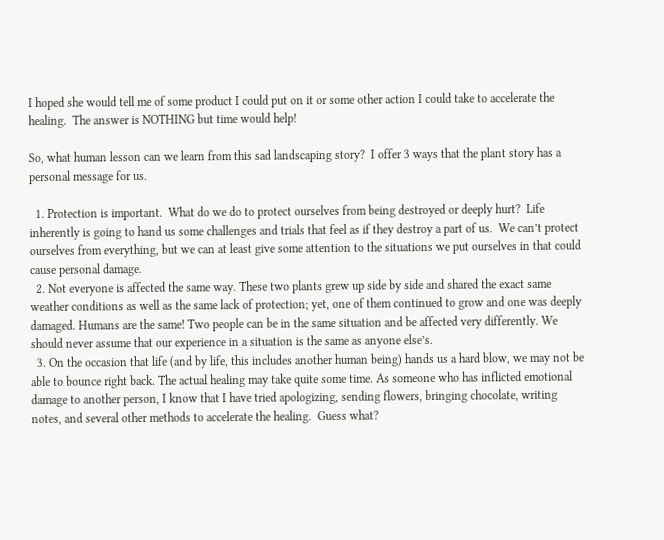I hoped she would tell me of some product I could put on it or some other action I could take to accelerate the healing.  The answer is NOTHING but time would help!

So, what human lesson can we learn from this sad landscaping story?  I offer 3 ways that the plant story has a personal message for us.

  1. Protection is important.  What do we do to protect ourselves from being destroyed or deeply hurt?  Life inherently is going to hand us some challenges and trials that feel as if they destroy a part of us.  We can’t protect ourselves from everything, but we can at least give some attention to the situations we put ourselves in that could cause personal damage.
  2. Not everyone is affected the same way. These two plants grew up side by side and shared the exact same weather conditions as well as the same lack of protection; yet, one of them continued to grow and one was deeply damaged. Humans are the same! Two people can be in the same situation and be affected very differently. We should never assume that our experience in a situation is the same as anyone else’s.
  3. On the occasion that life (and by life, this includes another human being) hands us a hard blow, we may not be able to bounce right back. The actual healing may take quite some time. As someone who has inflicted emotional damage to another person, I know that I have tried apologizing, sending flowers, bringing chocolate, writing notes, and several other methods to accelerate the healing.  Guess what?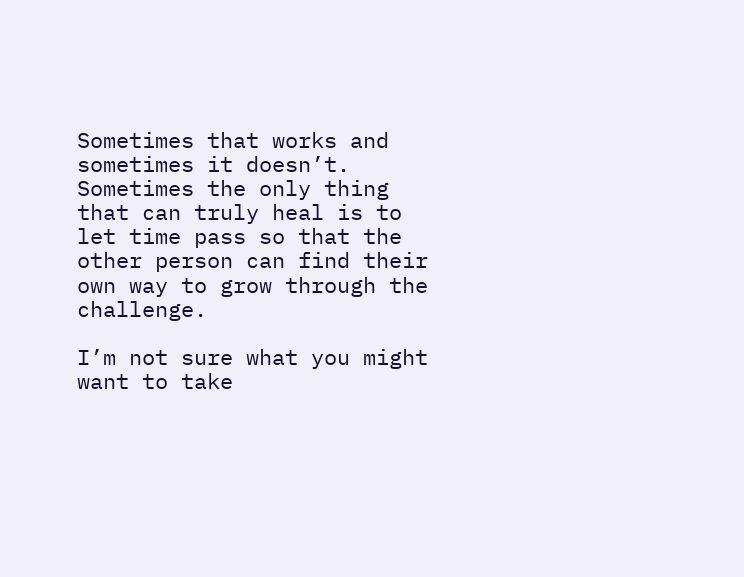Sometimes that works and sometimes it doesn’t. Sometimes the only thing that can truly heal is to let time pass so that the other person can find their own way to grow through the challenge.

I’m not sure what you might want to take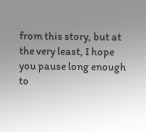from this story, but at the very least, I hope you pause long enough to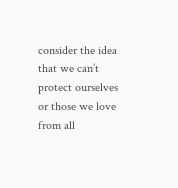consider the idea that we can’t protect ourselves or those we love from all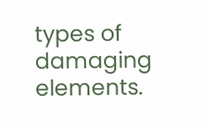types of damaging elements.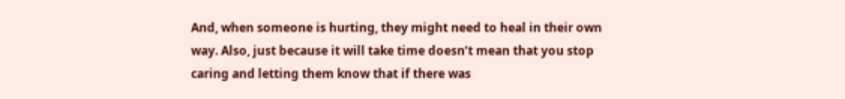And, when someone is hurting, they might need to heal in their own way. Also, just because it will take time doesn’t mean that you stop caring and letting them know that if there was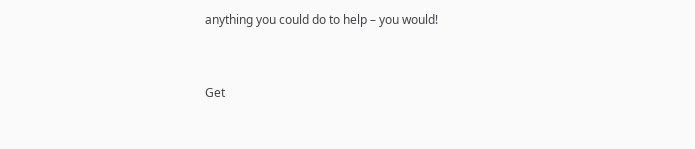anything you could do to help – you would!


Get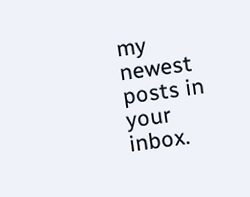my newest posts in your inbox.